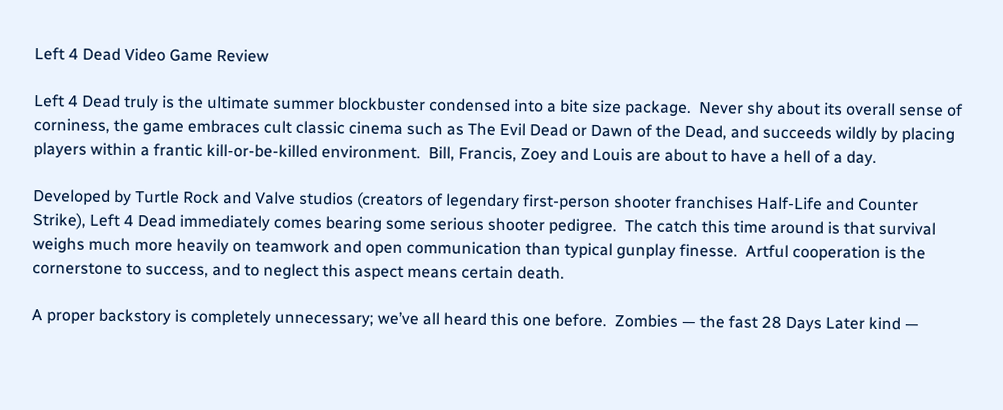Left 4 Dead Video Game Review

Left 4 Dead truly is the ultimate summer blockbuster condensed into a bite size package.  Never shy about its overall sense of corniness, the game embraces cult classic cinema such as The Evil Dead or Dawn of the Dead, and succeeds wildly by placing players within a frantic kill-or-be-killed environment.  Bill, Francis, Zoey and Louis are about to have a hell of a day.

Developed by Turtle Rock and Valve studios (creators of legendary first-person shooter franchises Half-Life and Counter Strike), Left 4 Dead immediately comes bearing some serious shooter pedigree.  The catch this time around is that survival weighs much more heavily on teamwork and open communication than typical gunplay finesse.  Artful cooperation is the cornerstone to success, and to neglect this aspect means certain death.

A proper backstory is completely unnecessary; we’ve all heard this one before.  Zombies — the fast 28 Days Later kind —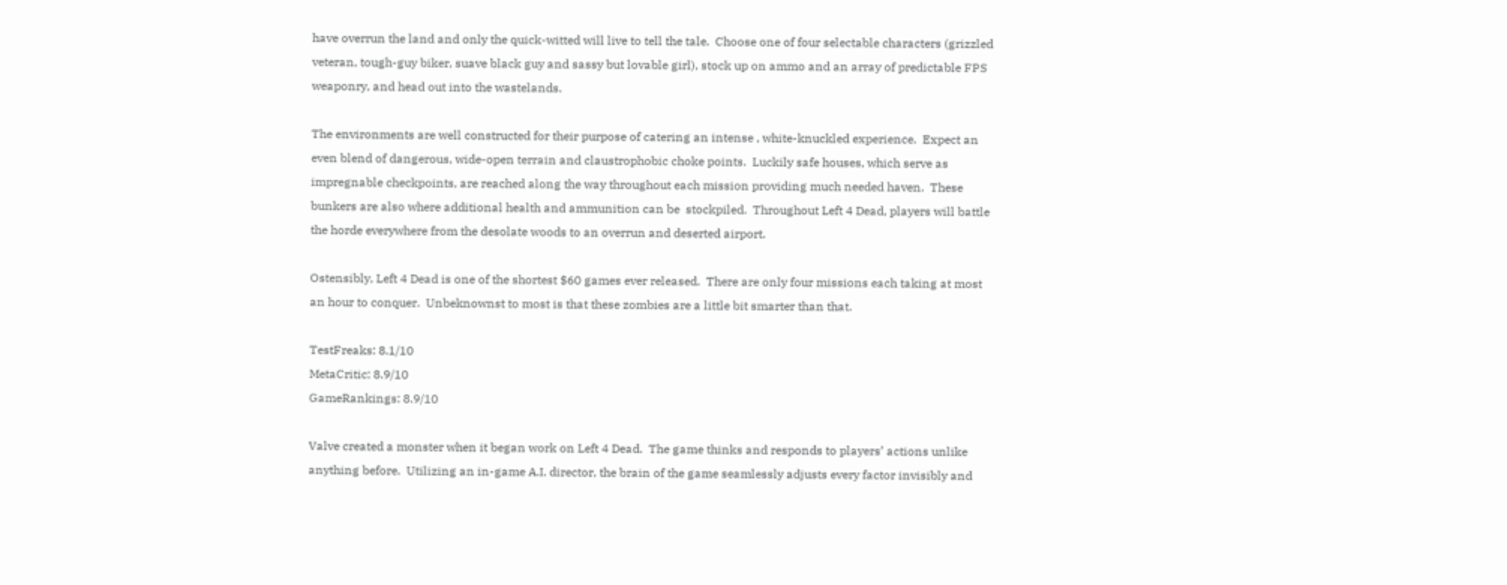have overrun the land and only the quick-witted will live to tell the tale.  Choose one of four selectable characters (grizzled veteran, tough-guy biker, suave black guy and sassy but lovable girl), stock up on ammo and an array of predictable FPS weaponry, and head out into the wastelands.

The environments are well constructed for their purpose of catering an intense , white-knuckled experience.  Expect an even blend of dangerous, wide-open terrain and claustrophobic choke points.  Luckily safe houses, which serve as impregnable checkpoints, are reached along the way throughout each mission providing much needed haven.  These bunkers are also where additional health and ammunition can be  stockpiled.  Throughout Left 4 Dead, players will battle the horde everywhere from the desolate woods to an overrun and deserted airport.

Ostensibly, Left 4 Dead is one of the shortest $60 games ever released.  There are only four missions each taking at most an hour to conquer.  Unbeknownst to most is that these zombies are a little bit smarter than that.

TestFreaks: 8.1/10
MetaCritic: 8.9/10
GameRankings: 8.9/10

Valve created a monster when it began work on Left 4 Dead.  The game thinks and responds to players’ actions unlike anything before.  Utilizing an in-game A.I. director, the brain of the game seamlessly adjusts every factor invisibly and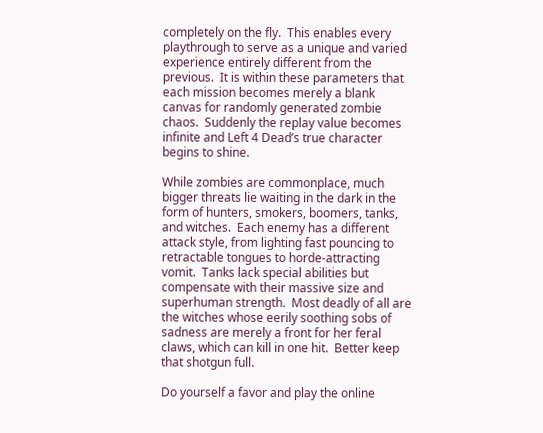completely on the fly.  This enables every playthrough to serve as a unique and varied experience entirely different from the previous.  It is within these parameters that each mission becomes merely a blank canvas for randomly generated zombie chaos.  Suddenly the replay value becomes infinite and Left 4 Dead’s true character begins to shine.

While zombies are commonplace, much bigger threats lie waiting in the dark in the form of hunters, smokers, boomers, tanks, and witches.  Each enemy has a different attack style, from lighting fast pouncing to retractable tongues to horde-attracting vomit.  Tanks lack special abilities but compensate with their massive size and superhuman strength.  Most deadly of all are the witches whose eerily soothing sobs of sadness are merely a front for her feral claws, which can kill in one hit.  Better keep that shotgun full.

Do yourself a favor and play the online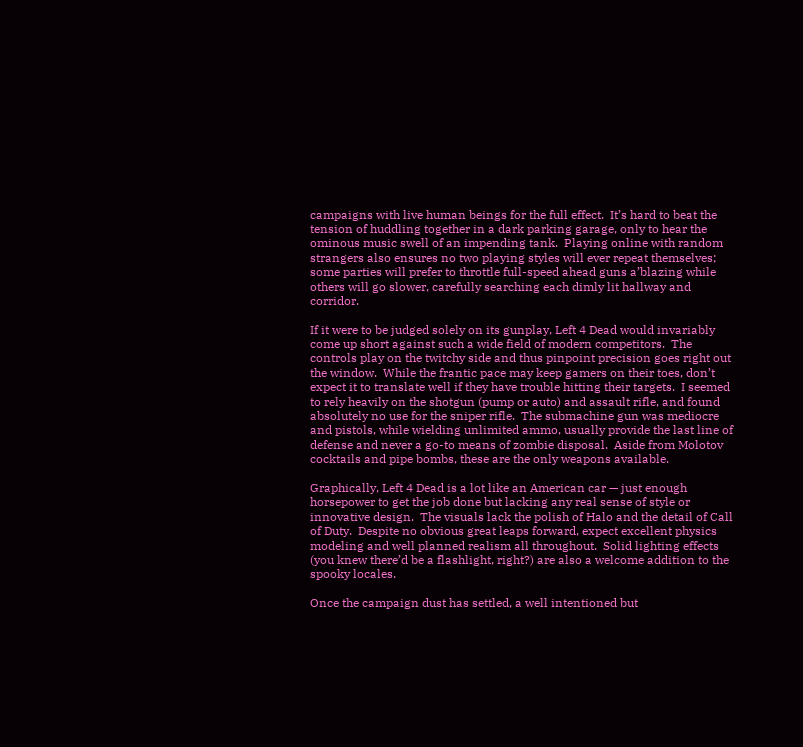campaigns with live human beings for the full effect.  It’s hard to beat the tension of huddling together in a dark parking garage, only to hear the ominous music swell of an impending tank.  Playing online with random strangers also ensures no two playing styles will ever repeat themselves; some parties will prefer to throttle full-speed ahead guns a’blazing while others will go slower, carefully searching each dimly lit hallway and corridor.

If it were to be judged solely on its gunplay, Left 4 Dead would invariably come up short against such a wide field of modern competitors.  The controls play on the twitchy side and thus pinpoint precision goes right out the window.  While the frantic pace may keep gamers on their toes, don’t expect it to translate well if they have trouble hitting their targets.  I seemed to rely heavily on the shotgun (pump or auto) and assault rifle, and found absolutely no use for the sniper rifle.  The submachine gun was mediocre and pistols, while wielding unlimited ammo, usually provide the last line of defense and never a go-to means of zombie disposal.  Aside from Molotov cocktails and pipe bombs, these are the only weapons available.

Graphically, Left 4 Dead is a lot like an American car — just enough horsepower to get the job done but lacking any real sense of style or innovative design.  The visuals lack the polish of Halo and the detail of Call of Duty.  Despite no obvious great leaps forward, expect excellent physics modeling and well planned realism all throughout.  Solid lighting effects (you knew there’d be a flashlight, right?) are also a welcome addition to the spooky locales.

Once the campaign dust has settled, a well intentioned but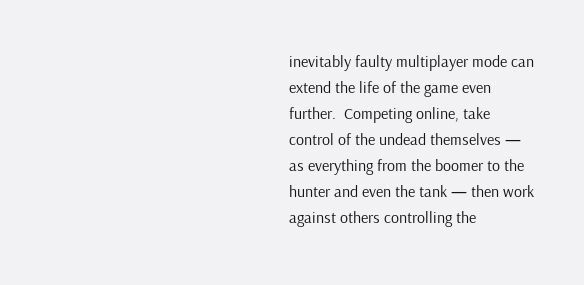inevitably faulty multiplayer mode can extend the life of the game even further.  Competing online, take control of the undead themselves — as everything from the boomer to the hunter and even the tank — then work against others controlling the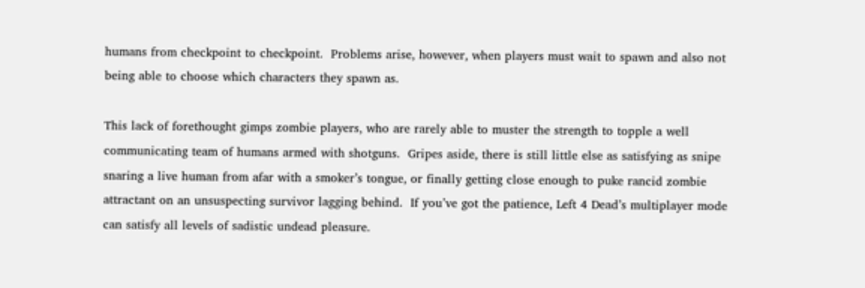humans from checkpoint to checkpoint.  Problems arise, however, when players must wait to spawn and also not being able to choose which characters they spawn as.

This lack of forethought gimps zombie players, who are rarely able to muster the strength to topple a well communicating team of humans armed with shotguns.  Gripes aside, there is still little else as satisfying as snipe snaring a live human from afar with a smoker’s tongue, or finally getting close enough to puke rancid zombie attractant on an unsuspecting survivor lagging behind.  If you’ve got the patience, Left 4 Dead’s multiplayer mode can satisfy all levels of sadistic undead pleasure.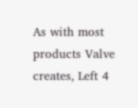As with most products Valve creates, Left 4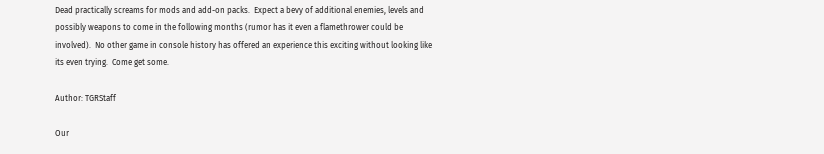Dead practically screams for mods and add-on packs.  Expect a bevy of additional enemies, levels and possibly weapons to come in the following months (rumor has it even a flamethrower could be involved).  No other game in console history has offered an experience this exciting without looking like its even trying.  Come get some.

Author: TGRStaff

Our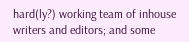hard(ly?) working team of inhouse writers and editors; and some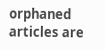orphaned articles are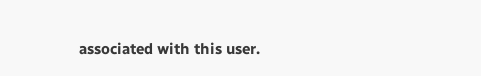associated with this user.